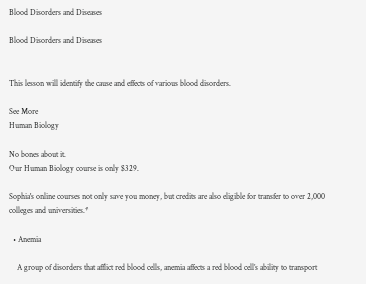Blood Disorders and Diseases

Blood Disorders and Diseases


This lesson will identify the cause and effects of various blood disorders.

See More
Human Biology

No bones about it.
Our Human Biology course is only $329.

Sophia's online courses not only save you money, but credits are also eligible for transfer to over 2,000 colleges and universities.*

  • Anemia

    A group of disorders that afflict red blood cells, anemia affects a red blood cell’s ability to transport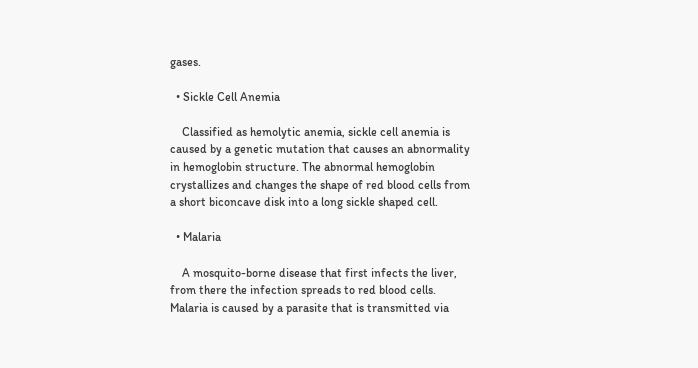gases.

  • Sickle Cell Anemia

    Classified as hemolytic anemia, sickle cell anemia is caused by a genetic mutation that causes an abnormality in hemoglobin structure. The abnormal hemoglobin crystallizes and changes the shape of red blood cells from a short biconcave disk into a long sickle shaped cell.

  • Malaria

    A mosquito-borne disease that first infects the liver, from there the infection spreads to red blood cells. Malaria is caused by a parasite that is transmitted via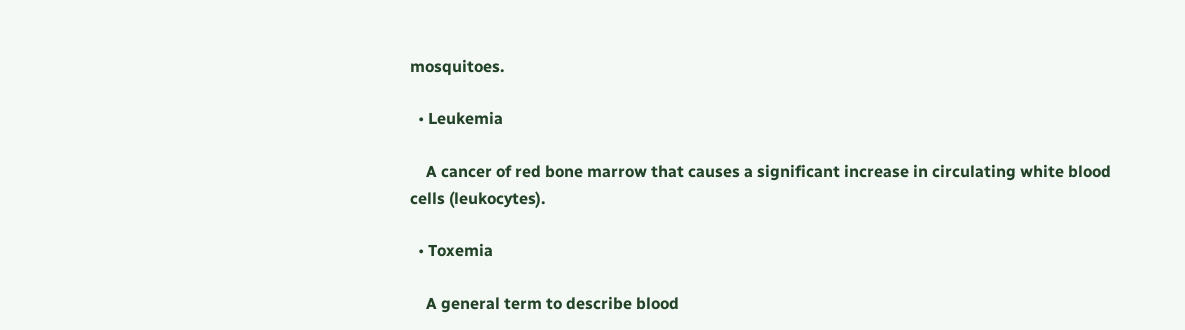mosquitoes.

  • Leukemia

    A cancer of red bone marrow that causes a significant increase in circulating white blood cells (leukocytes).

  • Toxemia

    A general term to describe blood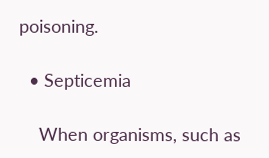poisoning.

  • Septicemia

    When organisms, such as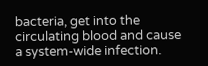bacteria, get into the circulating blood and cause a system-wide infection.